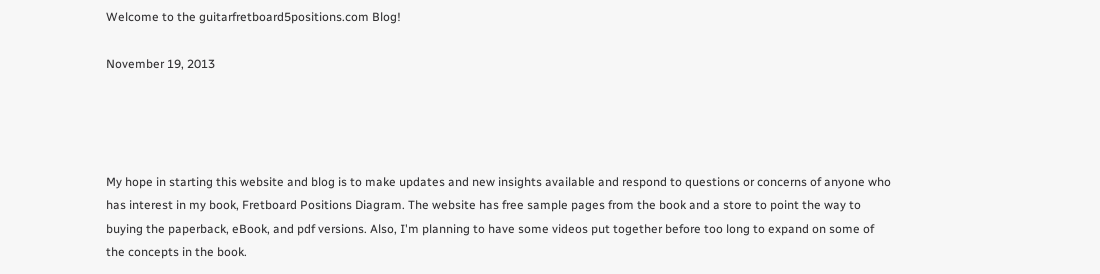Welcome to the guitarfretboard5positions.com Blog!

November 19, 2013




My hope in starting this website and blog is to make updates and new insights available and respond to questions or concerns of anyone who has interest in my book, Fretboard Positions Diagram. The website has free sample pages from the book and a store to point the way to buying the paperback, eBook, and pdf versions. Also, I'm planning to have some videos put together before too long to expand on some of the concepts in the book.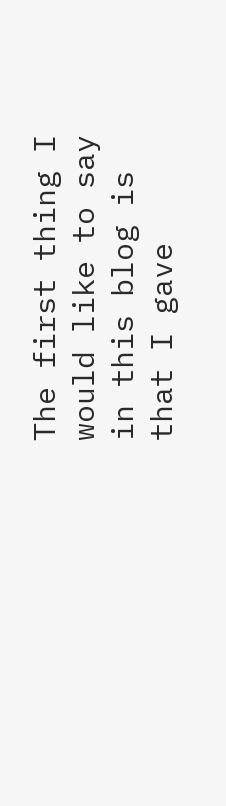The first thing I would like to say in this blog is that I gave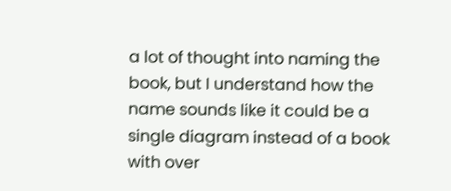a lot of thought into naming the book, but I understand how the name sounds like it could be a single diagram instead of a book with over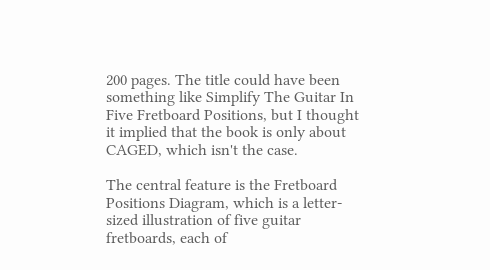200 pages. The title could have been something like Simplify The Guitar In Five Fretboard Positions, but I thought it implied that the book is only about CAGED, which isn't the case.

The central feature is the Fretboard Positions Diagram, which is a letter-sized illustration of five guitar fretboards, each of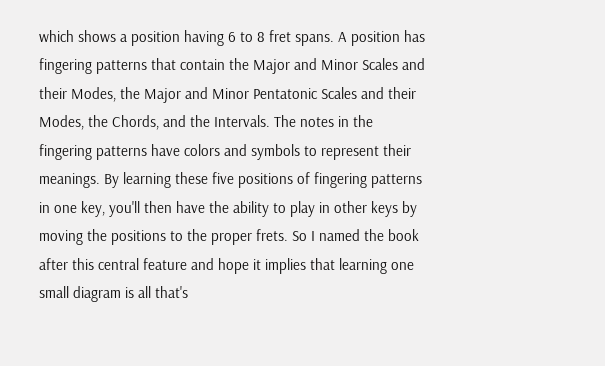which shows a position having 6 to 8 fret spans. A position has fingering patterns that contain the Major and Minor Scales and their Modes, the Major and Minor Pentatonic Scales and their Modes, the Chords, and the Intervals. The notes in the fingering patterns have colors and symbols to represent their meanings. By learning these five positions of fingering patterns in one key, you'll then have the ability to play in other keys by moving the positions to the proper frets. So I named the book after this central feature and hope it implies that learning one small diagram is all that's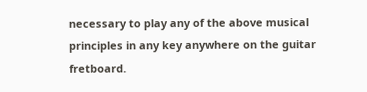necessary to play any of the above musical principles in any key anywhere on the guitar fretboard.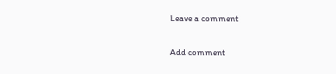Leave a comment

Add comment